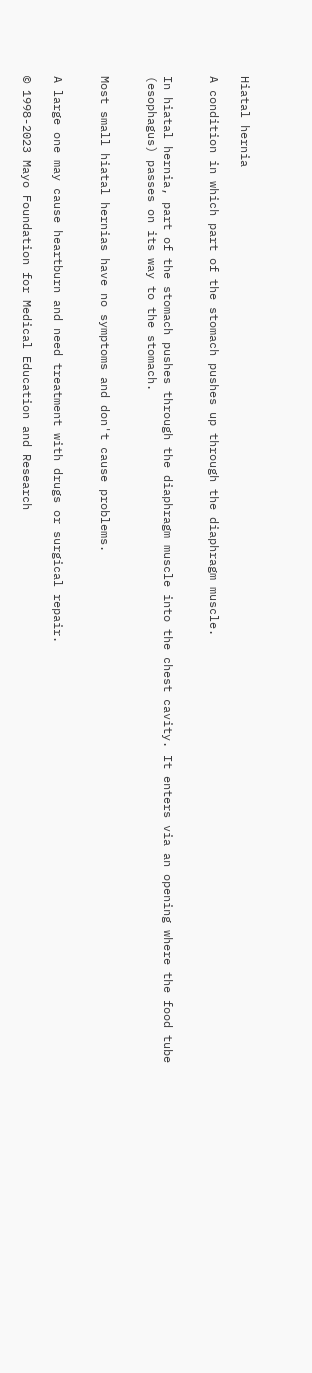Hiatal hernia

A condition in which part of the stomach pushes up through the diaphragm muscle.


In hiatal hernia, part of the stomach pushes through the diaphragm muscle into the chest cavity. It enters via an opening where the food tube (esophagus) passes on its way to the stomach.


Most small hiatal hernias have no symptoms and don't cause problems.


A large one may cause heartburn and need treatment with drugs or surgical repair.

© 1998-2023 Mayo Foundation for Medical Education and Research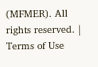(MFMER). All rights reserved. | Terms of Use